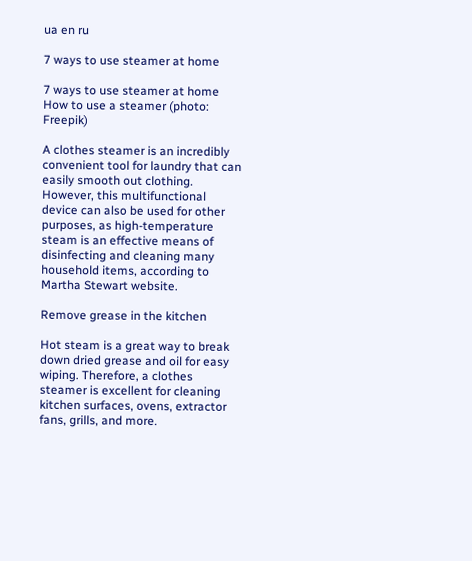ua en ru

7 ways to use steamer at home

7 ways to use steamer at home How to use a steamer (photo: Freepik)

A clothes steamer is an incredibly convenient tool for laundry that can easily smooth out clothing. However, this multifunctional device can also be used for other purposes, as high-temperature steam is an effective means of disinfecting and cleaning many household items, according to Martha Stewart website.

Remove grease in the kitchen

Hot steam is a great way to break down dried grease and oil for easy wiping. Therefore, a clothes steamer is excellent for cleaning kitchen surfaces, ovens, extractor fans, grills, and more.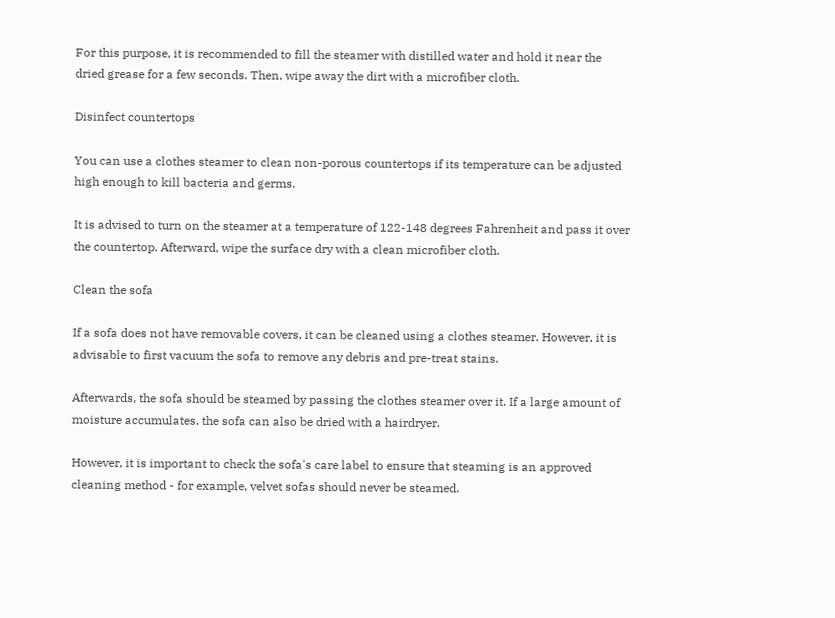For this purpose, it is recommended to fill the steamer with distilled water and hold it near the dried grease for a few seconds. Then, wipe away the dirt with a microfiber cloth.

Disinfect countertops

You can use a clothes steamer to clean non-porous countertops if its temperature can be adjusted high enough to kill bacteria and germs.

It is advised to turn on the steamer at a temperature of 122-148 degrees Fahrenheit and pass it over the countertop. Afterward, wipe the surface dry with a clean microfiber cloth.

Clean the sofa

If a sofa does not have removable covers, it can be cleaned using a clothes steamer. However, it is advisable to first vacuum the sofa to remove any debris and pre-treat stains.

Afterwards, the sofa should be steamed by passing the clothes steamer over it. If a large amount of moisture accumulates, the sofa can also be dried with a hairdryer.

However, it is important to check the sofa's care label to ensure that steaming is an approved cleaning method - for example, velvet sofas should never be steamed.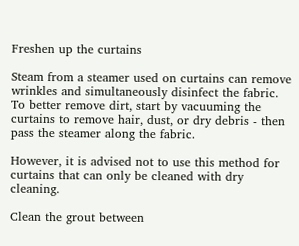Freshen up the curtains

Steam from a steamer used on curtains can remove wrinkles and simultaneously disinfect the fabric. To better remove dirt, start by vacuuming the curtains to remove hair, dust, or dry debris - then pass the steamer along the fabric.

However, it is advised not to use this method for curtains that can only be cleaned with dry cleaning.

Clean the grout between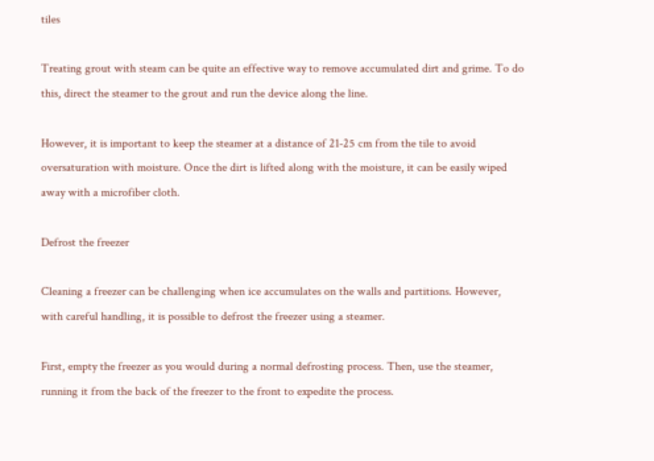tiles

Treating grout with steam can be quite an effective way to remove accumulated dirt and grime. To do this, direct the steamer to the grout and run the device along the line.

However, it is important to keep the steamer at a distance of 21-25 cm from the tile to avoid oversaturation with moisture. Once the dirt is lifted along with the moisture, it can be easily wiped away with a microfiber cloth.

Defrost the freezer

Cleaning a freezer can be challenging when ice accumulates on the walls and partitions. However, with careful handling, it is possible to defrost the freezer using a steamer.

First, empty the freezer as you would during a normal defrosting process. Then, use the steamer, running it from the back of the freezer to the front to expedite the process.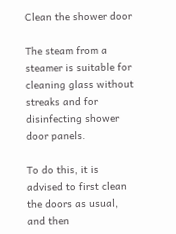Clean the shower door

The steam from a steamer is suitable for cleaning glass without streaks and for disinfecting shower door panels.

To do this, it is advised to first clean the doors as usual, and then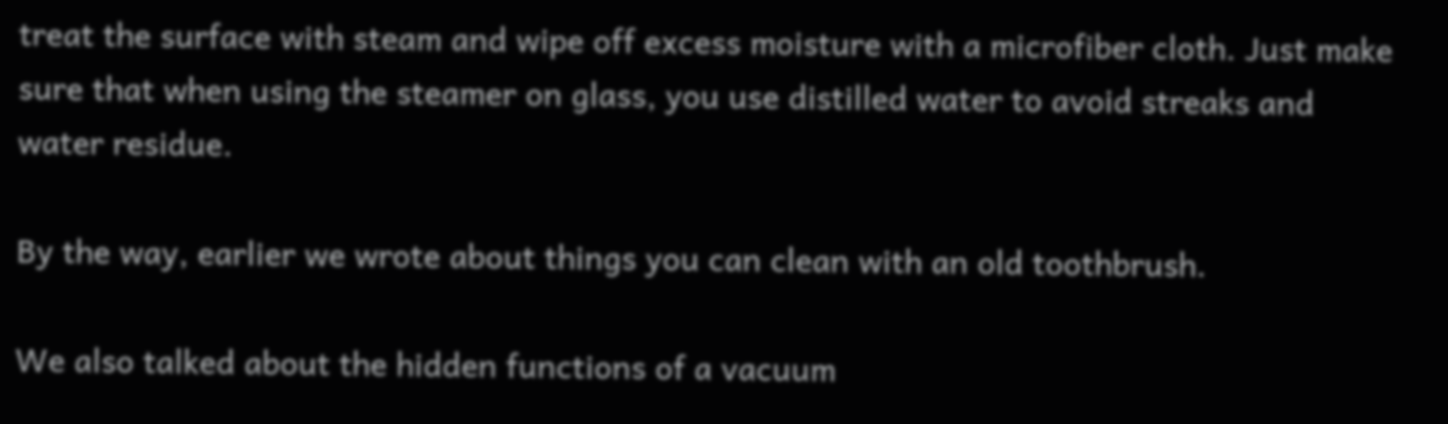treat the surface with steam and wipe off excess moisture with a microfiber cloth. Just make sure that when using the steamer on glass, you use distilled water to avoid streaks and water residue.

By the way, earlier we wrote about things you can clean with an old toothbrush.

We also talked about the hidden functions of a vacuum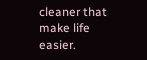cleaner that make life easier.